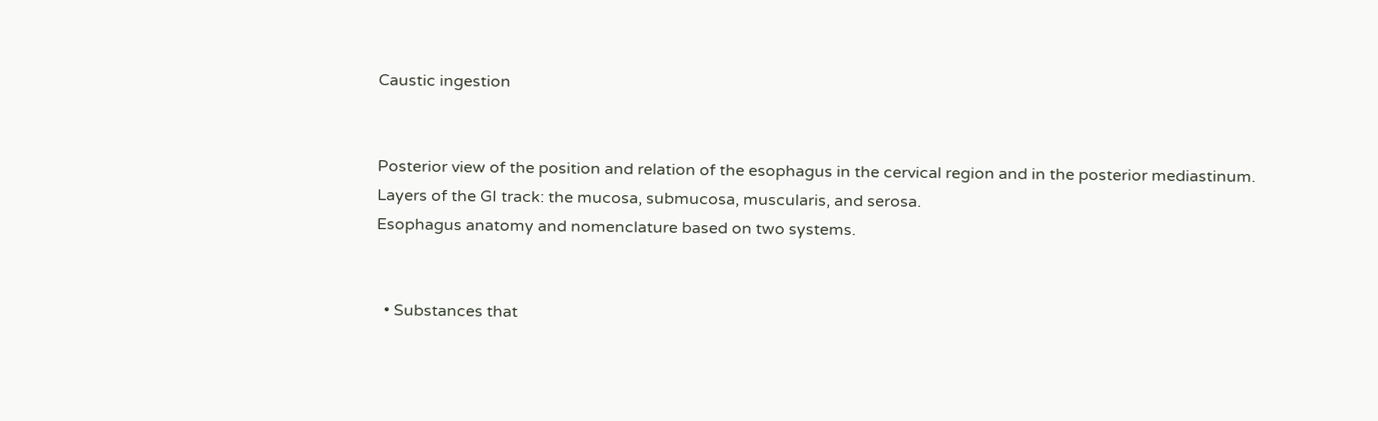Caustic ingestion


Posterior view of the position and relation of the esophagus in the cervical region and in the posterior mediastinum.
Layers of the GI track: the mucosa, submucosa, muscularis, and serosa.
Esophagus anatomy and nomenclature based on two systems.


  • Substances that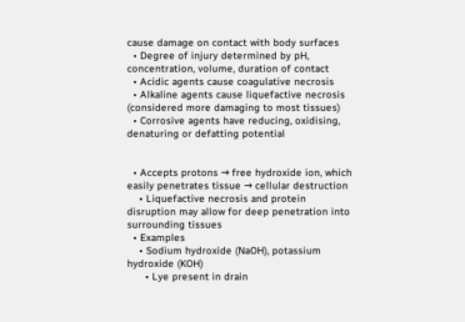cause damage on contact with body surfaces
  • Degree of injury determined by pH, concentration, volume, duration of contact
  • Acidic agents cause coagulative necrosis
  • Alkaline agents cause liquefactive necrosis (considered more damaging to most tissues)
  • Corrosive agents have reducing, oxidising, denaturing or defatting potential


  • Accepts protons → free hydroxide ion, which easily penetrates tissue → cellular destruction
    • Liquefactive necrosis and protein disruption may allow for deep penetration into surrounding tissues
  • Examples
    • Sodium hydroxide (NaOH), potassium hydroxide (KOH)
      • Lye present in drain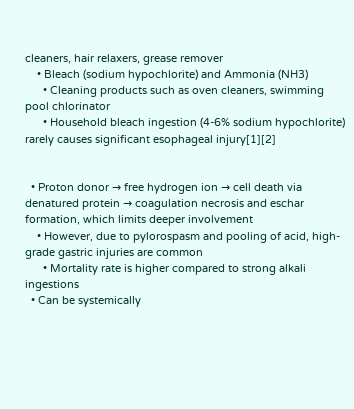cleaners, hair relaxers, grease remover
    • Bleach (sodium hypochlorite) and Ammonia (NH3)
      • Cleaning products such as oven cleaners, swimming pool chlorinator
      • Household bleach ingestion (4-6% sodium hypochlorite) rarely causes significant esophageal injury[1][2]


  • Proton donor → free hydrogen ion → cell death via denatured protein → coagulation necrosis and eschar formation, which limits deeper involvement
    • However, due to pylorospasm and pooling of acid, high-grade gastric injuries are common
      • Mortality rate is higher compared to strong alkali ingestions
  • Can be systemically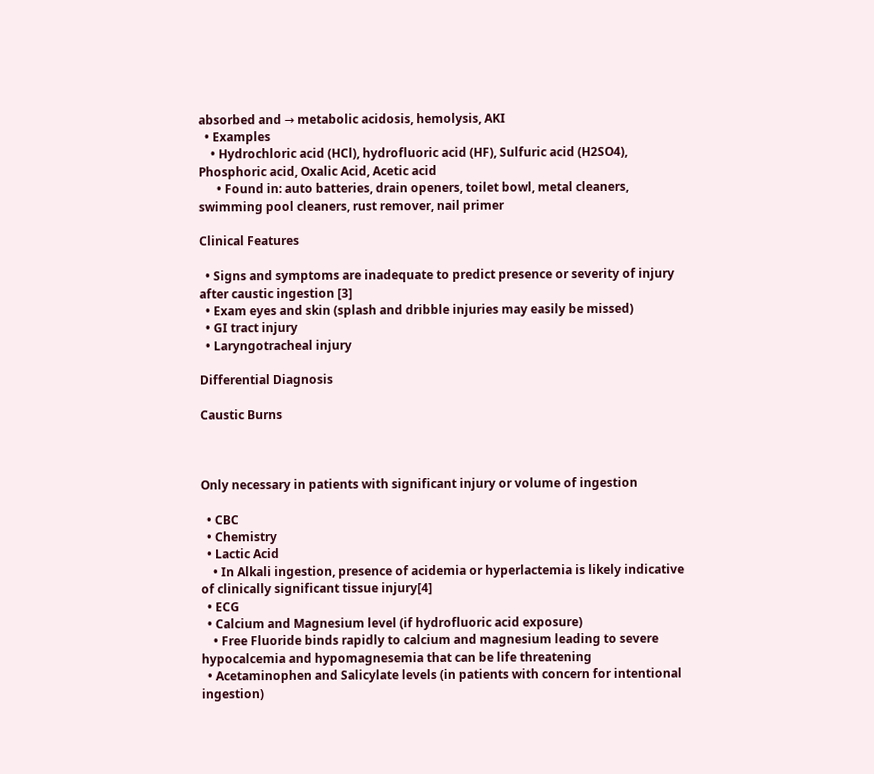absorbed and → metabolic acidosis, hemolysis, AKI
  • Examples
    • Hydrochloric acid (HCl), hydrofluoric acid (HF), Sulfuric acid (H2SO4), Phosphoric acid, Oxalic Acid, Acetic acid
      • Found in: auto batteries, drain openers, toilet bowl, metal cleaners, swimming pool cleaners, rust remover, nail primer

Clinical Features

  • Signs and symptoms are inadequate to predict presence or severity of injury after caustic ingestion [3]
  • Exam eyes and skin (splash and dribble injuries may easily be missed)
  • GI tract injury
  • Laryngotracheal injury

Differential Diagnosis

Caustic Burns



Only necessary in patients with significant injury or volume of ingestion

  • CBC
  • Chemistry
  • Lactic Acid
    • In Alkali ingestion, presence of acidemia or hyperlactemia is likely indicative of clinically significant tissue injury[4]
  • ECG
  • Calcium and Magnesium level (if hydrofluoric acid exposure)
    • Free Fluoride binds rapidly to calcium and magnesium leading to severe hypocalcemia and hypomagnesemia that can be life threatening
  • Acetaminophen and Salicylate levels (in patients with concern for intentional ingestion)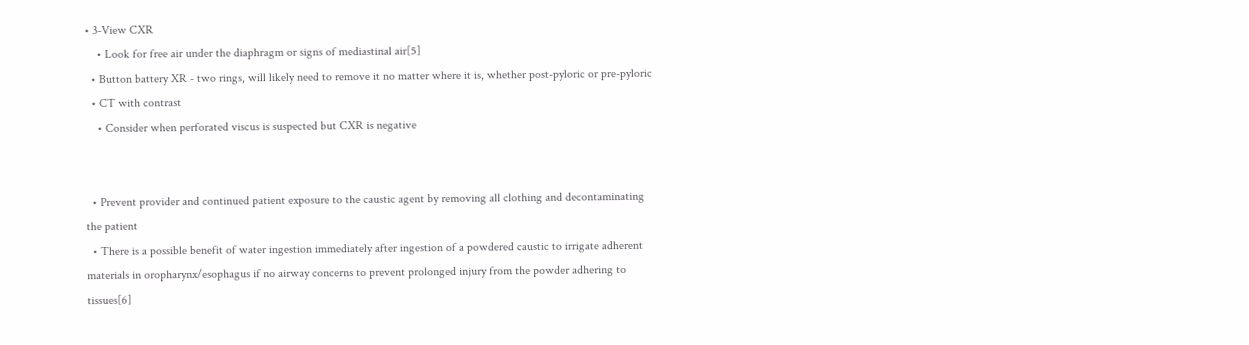• 3-View CXR
    • Look for free air under the diaphragm or signs of mediastinal air[5]
  • Button battery XR - two rings, will likely need to remove it no matter where it is, whether post-pyloric or pre-pyloric
  • CT with contrast
    • Consider when perforated viscus is suspected but CXR is negative


  • Prevent provider and continued patient exposure to the caustic agent by removing all clothing and decontaminating the patient
  • There is a possible benefit of water ingestion immediately after ingestion of a powdered caustic to irrigate adherent materials in oropharynx/esophagus if no airway concerns to prevent prolonged injury from the powder adhering to tissues[6]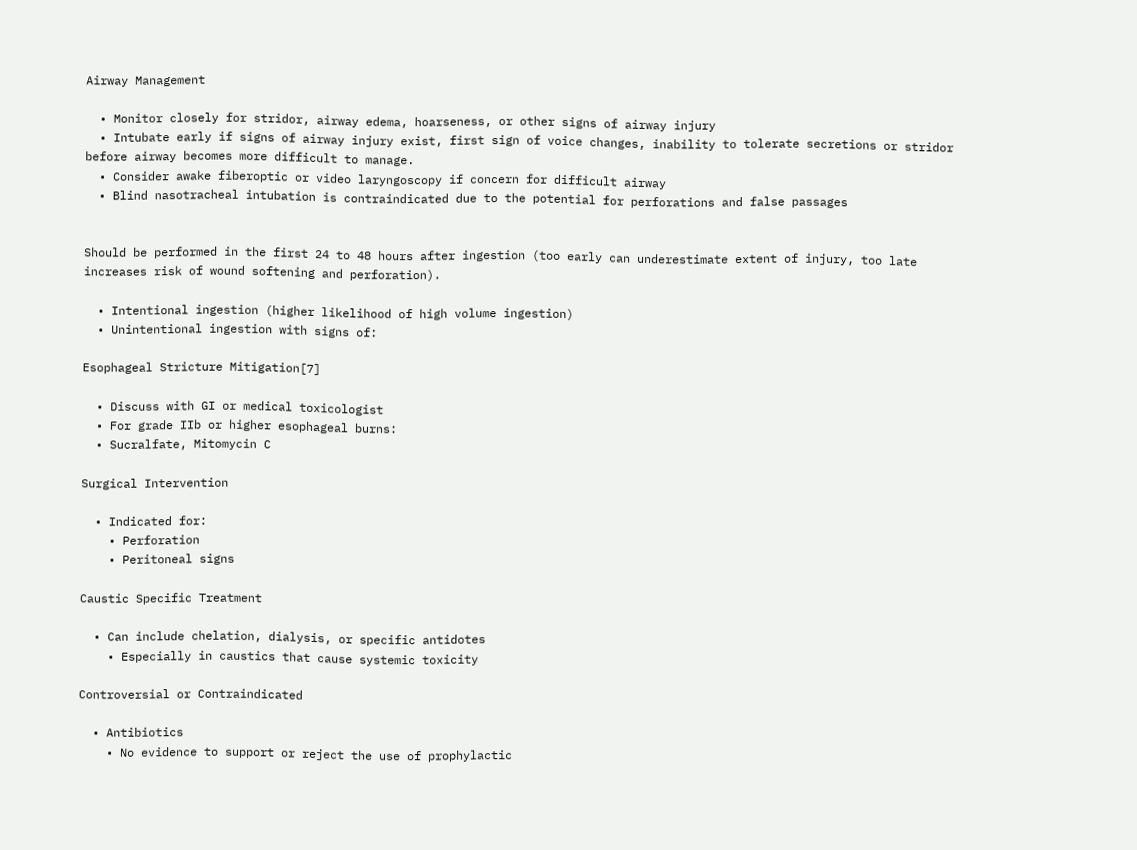Airway Management

  • Monitor closely for stridor, airway edema, hoarseness, or other signs of airway injury
  • Intubate early if signs of airway injury exist, first sign of voice changes, inability to tolerate secretions or stridor before airway becomes more difficult to manage.
  • Consider awake fiberoptic or video laryngoscopy if concern for difficult airway
  • Blind nasotracheal intubation is contraindicated due to the potential for perforations and false passages


Should be performed in the first 24 to 48 hours after ingestion (too early can underestimate extent of injury, too late increases risk of wound softening and perforation).

  • Intentional ingestion (higher likelihood of high volume ingestion)
  • Unintentional ingestion with signs of:

Esophageal Stricture Mitigation[7]

  • Discuss with GI or medical toxicologist
  • For grade IIb or higher esophageal burns:
  • Sucralfate, Mitomycin C

Surgical Intervention

  • Indicated for:
    • Perforation
    • Peritoneal signs

Caustic Specific Treatment

  • Can include chelation, dialysis, or specific antidotes
    • Especially in caustics that cause systemic toxicity

Controversial or Contraindicated

  • Antibiotics
    • No evidence to support or reject the use of prophylactic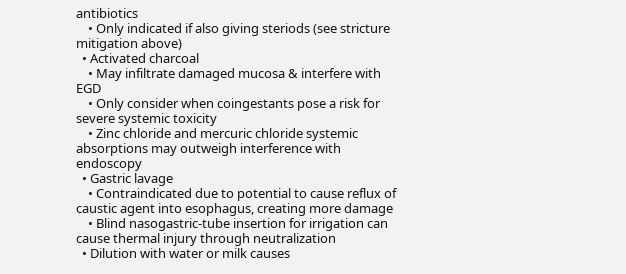antibiotics
    • Only indicated if also giving steriods (see stricture mitigation above)
  • Activated charcoal
    • May infiltrate damaged mucosa & interfere with EGD
    • Only consider when coingestants pose a risk for severe systemic toxicity
    • Zinc chloride and mercuric chloride systemic absorptions may outweigh interference with endoscopy
  • Gastric lavage
    • Contraindicated due to potential to cause reflux of caustic agent into esophagus, creating more damage
    • Blind nasogastric-tube insertion for irrigation can cause thermal injury through neutralization
  • Dilution with water or milk causes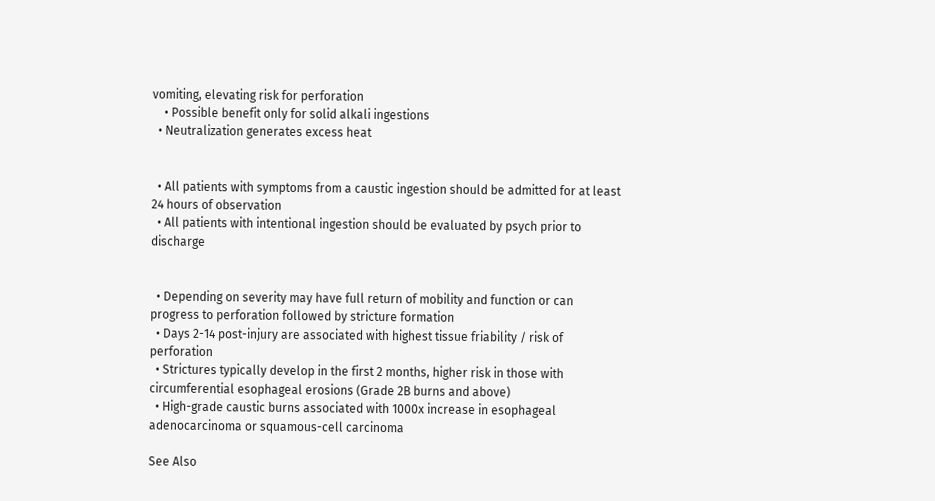vomiting, elevating risk for perforation
    • Possible benefit only for solid alkali ingestions
  • Neutralization generates excess heat


  • All patients with symptoms from a caustic ingestion should be admitted for at least 24 hours of observation
  • All patients with intentional ingestion should be evaluated by psych prior to discharge


  • Depending on severity may have full return of mobility and function or can progress to perforation followed by stricture formation
  • Days 2-14 post-injury are associated with highest tissue friability / risk of perforation
  • Strictures typically develop in the first 2 months, higher risk in those with circumferential esophageal erosions (Grade 2B burns and above)
  • High-grade caustic burns associated with 1000x increase in esophageal adenocarcinoma or squamous-cell carcinoma

See Also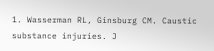1. Wasserman RL, Ginsburg CM. Caustic substance injuries. J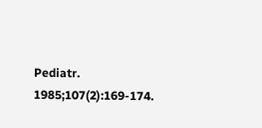Pediatr. 1985;107(2):169-174.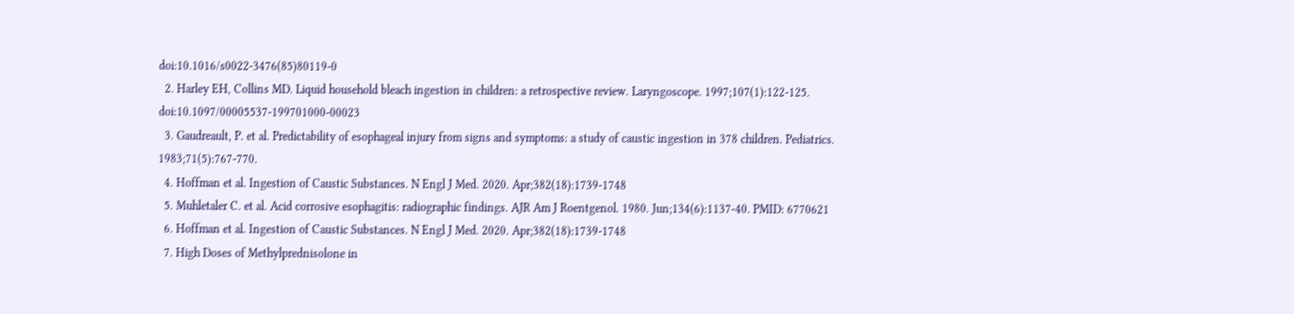doi:10.1016/s0022-3476(85)80119-0
  2. Harley EH, Collins MD. Liquid household bleach ingestion in children: a retrospective review. Laryngoscope. 1997;107(1):122-125. doi:10.1097/00005537-199701000-00023
  3. Gaudreault, P. et al. Predictability of esophageal injury from signs and symptoms: a study of caustic ingestion in 378 children. Pediatrics. 1983;71(5):767-770.
  4. Hoffman et al. Ingestion of Caustic Substances. N Engl J Med. 2020. Apr;382(18):1739-1748
  5. Muhletaler C. et al. Acid corrosive esophagitis: radiographic findings. AJR Am J Roentgenol. 1980. Jun;134(6):1137-40. PMID: 6770621
  6. Hoffman et al. Ingestion of Caustic Substances. N Engl J Med. 2020. Apr;382(18):1739-1748
  7. High Doses of Methylprednisolone in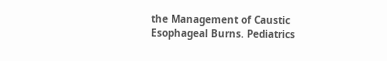the Management of Caustic Esophageal Burns. Pediatrics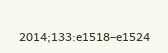2014;133:e1518–e1524